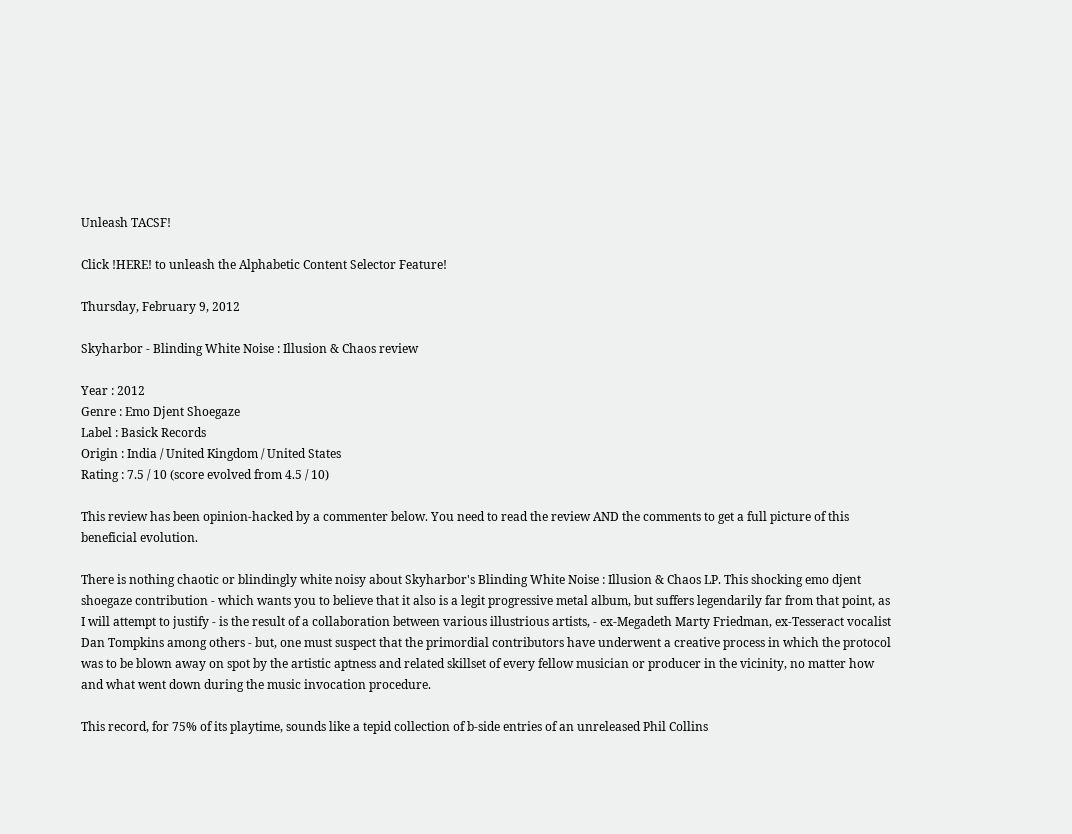Unleash TACSF!

Click !HERE! to unleash the Alphabetic Content Selector Feature!

Thursday, February 9, 2012

Skyharbor - Blinding White Noise : Illusion & Chaos review

Year : 2012
Genre : Emo Djent Shoegaze
Label : Basick Records
Origin : India / United Kingdom / United States
Rating : 7.5 / 10 (score evolved from 4.5 / 10)

This review has been opinion-hacked by a commenter below. You need to read the review AND the comments to get a full picture of this beneficial evolution.

There is nothing chaotic or blindingly white noisy about Skyharbor's Blinding White Noise : Illusion & Chaos LP. This shocking emo djent shoegaze contribution - which wants you to believe that it also is a legit progressive metal album, but suffers legendarily far from that point, as I will attempt to justify - is the result of a collaboration between various illustrious artists, - ex-Megadeth Marty Friedman, ex-Tesseract vocalist Dan Tompkins among others - but, one must suspect that the primordial contributors have underwent a creative process in which the protocol was to be blown away on spot by the artistic aptness and related skillset of every fellow musician or producer in the vicinity, no matter how and what went down during the music invocation procedure.

This record, for 75% of its playtime, sounds like a tepid collection of b-side entries of an unreleased Phil Collins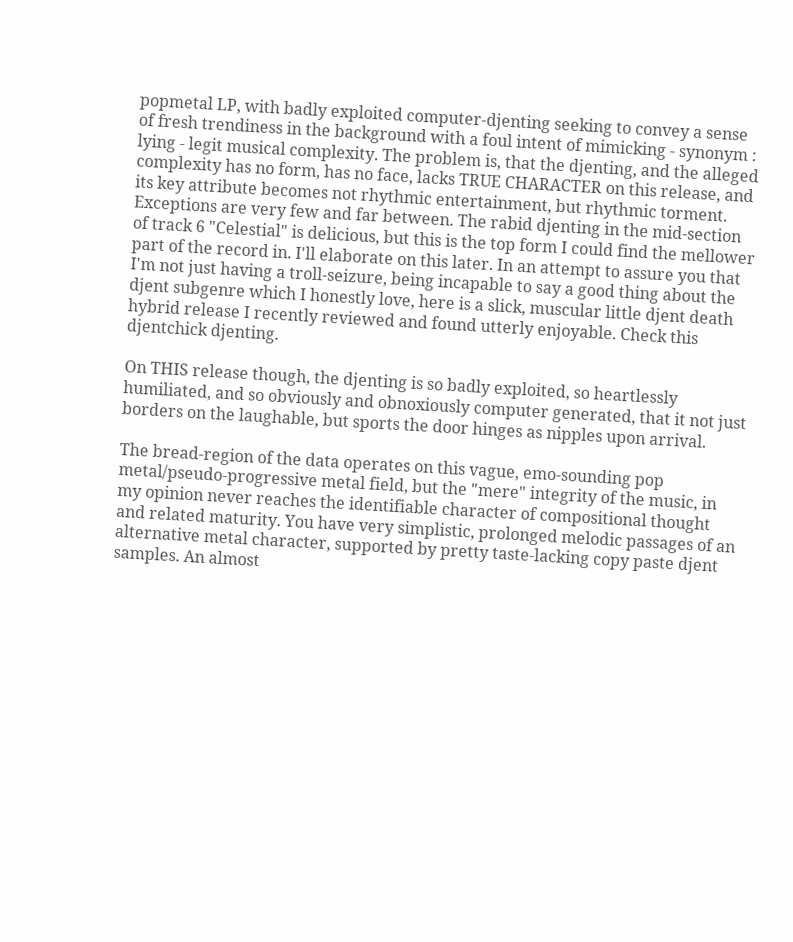popmetal LP, with badly exploited computer-djenting seeking to convey a sense of fresh trendiness in the background with a foul intent of mimicking - synonym : lying - legit musical complexity. The problem is, that the djenting, and the alleged complexity has no form, has no face, lacks TRUE CHARACTER on this release, and its key attribute becomes not rhythmic entertainment, but rhythmic torment. Exceptions are very few and far between. The rabid djenting in the mid-section of track 6 "Celestial" is delicious, but this is the top form I could find the mellower part of the record in. I'll elaborate on this later. In an attempt to assure you that I'm not just having a troll-seizure, being incapable to say a good thing about the djent subgenre which I honestly love, here is a slick, muscular little djent death hybrid release I recently reviewed and found utterly enjoyable. Check this djentchick djenting.

On THIS release though, the djenting is so badly exploited, so heartlessly humiliated, and so obviously and obnoxiously computer generated, that it not just borders on the laughable, but sports the door hinges as nipples upon arrival.

The bread-region of the data operates on this vague, emo-sounding pop metal/pseudo-progressive metal field, but the "mere" integrity of the music, in my opinion never reaches the identifiable character of compositional thought and related maturity. You have very simplistic, prolonged melodic passages of an alternative metal character, supported by pretty taste-lacking copy paste djent samples. An almost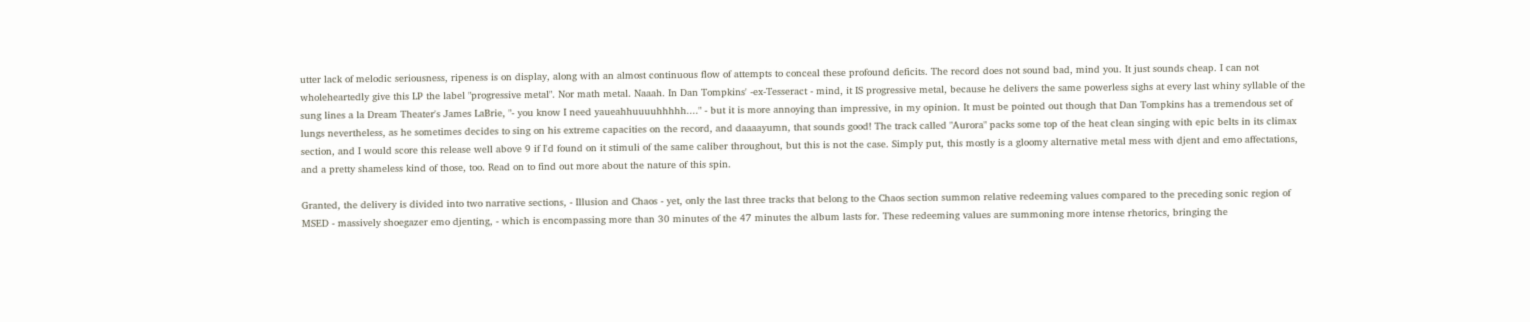utter lack of melodic seriousness, ripeness is on display, along with an almost continuous flow of attempts to conceal these profound deficits. The record does not sound bad, mind you. It just sounds cheap. I can not wholeheartedly give this LP the label "progressive metal". Nor math metal. Naaah. In Dan Tompkins' -ex-Tesseract - mind, it IS progressive metal, because he delivers the same powerless sighs at every last whiny syllable of the sung lines a la Dream Theater's James LaBrie, "- you know I need yaueahhuuuuhhhhh...." - but it is more annoying than impressive, in my opinion. It must be pointed out though that Dan Tompkins has a tremendous set of lungs nevertheless, as he sometimes decides to sing on his extreme capacities on the record, and daaaayumn, that sounds good! The track called "Aurora" packs some top of the heat clean singing with epic belts in its climax section, and I would score this release well above 9 if I'd found on it stimuli of the same caliber throughout, but this is not the case. Simply put, this mostly is a gloomy alternative metal mess with djent and emo affectations, and a pretty shameless kind of those, too. Read on to find out more about the nature of this spin.

Granted, the delivery is divided into two narrative sections, - Illusion and Chaos - yet, only the last three tracks that belong to the Chaos section summon relative redeeming values compared to the preceding sonic region of MSED - massively shoegazer emo djenting, - which is encompassing more than 30 minutes of the 47 minutes the album lasts for. These redeeming values are summoning more intense rhetorics, bringing the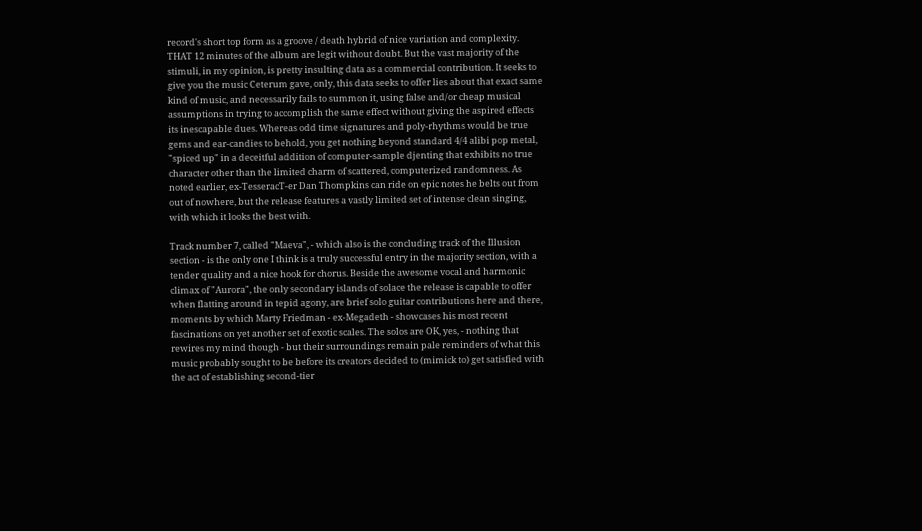record's short top form as a groove / death hybrid of nice variation and complexity. THAT 12 minutes of the album are legit without doubt. But the vast majority of the stimuli, in my opinion, is pretty insulting data as a commercial contribution. It seeks to give you the music Ceterum gave, only, this data seeks to offer lies about that exact same kind of music, and necessarily fails to summon it, using false and/or cheap musical assumptions in trying to accomplish the same effect without giving the aspired effects its inescapable dues. Whereas odd time signatures and poly-rhythms would be true gems and ear-candies to behold, you get nothing beyond standard 4/4 alibi pop metal, "spiced up" in a deceitful addition of computer-sample djenting that exhibits no true character other than the limited charm of scattered, computerized randomness. As noted earlier, ex-TesseracT-er Dan Thompkins can ride on epic notes he belts out from out of nowhere, but the release features a vastly limited set of intense clean singing, with which it looks the best with.

Track number 7, called "Maeva", - which also is the concluding track of the Illusion section - is the only one I think is a truly successful entry in the majority section, with a tender quality and a nice hook for chorus. Beside the awesome vocal and harmonic climax of "Aurora", the only secondary islands of solace the release is capable to offer when flatting around in tepid agony, are brief solo guitar contributions here and there, moments by which Marty Friedman - ex-Megadeth - showcases his most recent fascinations on yet another set of exotic scales. The solos are OK, yes, - nothing that rewires my mind though - but their surroundings remain pale reminders of what this music probably sought to be before its creators decided to (mimick to) get satisfied with the act of establishing second-tier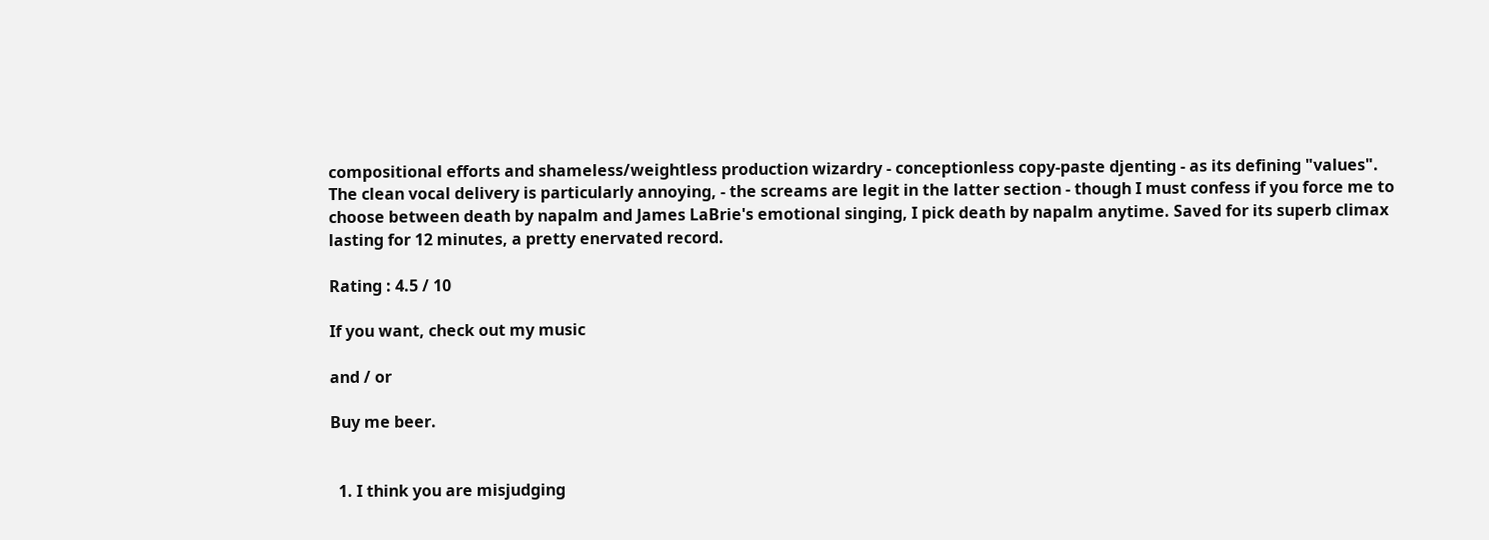compositional efforts and shameless/weightless production wizardry - conceptionless copy-paste djenting - as its defining "values". The clean vocal delivery is particularly annoying, - the screams are legit in the latter section - though I must confess if you force me to choose between death by napalm and James LaBrie's emotional singing, I pick death by napalm anytime. Saved for its superb climax lasting for 12 minutes, a pretty enervated record.

Rating : 4.5 / 10

If you want, check out my music

and / or

Buy me beer.


  1. I think you are misjudging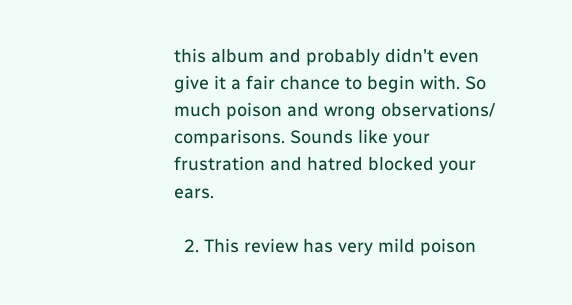this album and probably didn't even give it a fair chance to begin with. So much poison and wrong observations/ comparisons. Sounds like your frustration and hatred blocked your ears.

  2. This review has very mild poison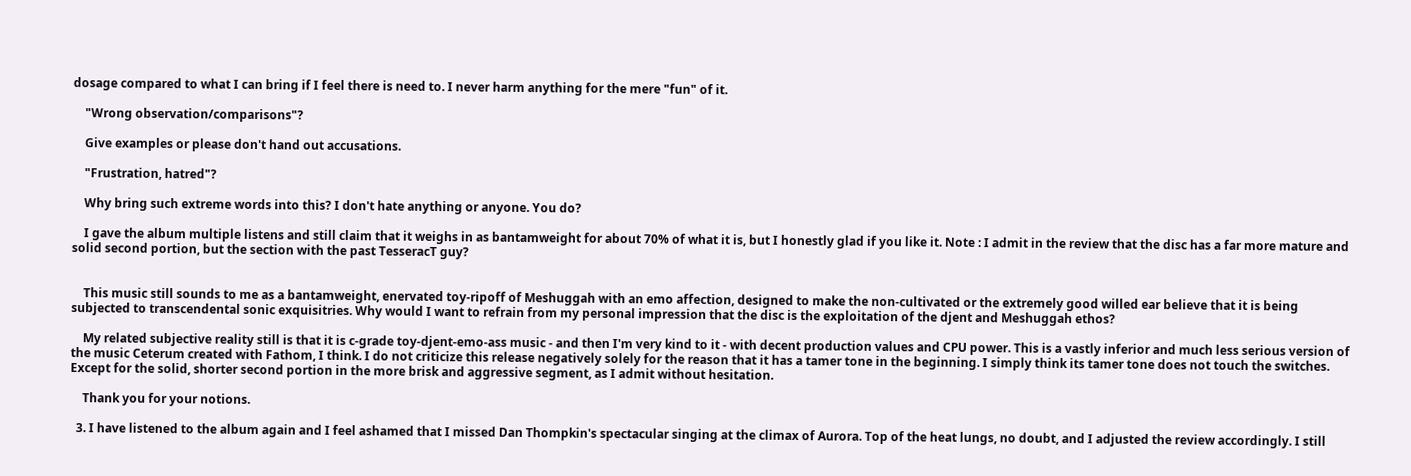dosage compared to what I can bring if I feel there is need to. I never harm anything for the mere "fun" of it.

    "Wrong observation/comparisons"?

    Give examples or please don't hand out accusations.

    "Frustration, hatred"?

    Why bring such extreme words into this? I don't hate anything or anyone. You do?

    I gave the album multiple listens and still claim that it weighs in as bantamweight for about 70% of what it is, but I honestly glad if you like it. Note : I admit in the review that the disc has a far more mature and solid second portion, but the section with the past TesseracT guy?


    This music still sounds to me as a bantamweight, enervated toy-ripoff of Meshuggah with an emo affection, designed to make the non-cultivated or the extremely good willed ear believe that it is being subjected to transcendental sonic exquisitries. Why would I want to refrain from my personal impression that the disc is the exploitation of the djent and Meshuggah ethos?

    My related subjective reality still is that it is c-grade toy-djent-emo-ass music - and then I'm very kind to it - with decent production values and CPU power. This is a vastly inferior and much less serious version of the music Ceterum created with Fathom, I think. I do not criticize this release negatively solely for the reason that it has a tamer tone in the beginning. I simply think its tamer tone does not touch the switches. Except for the solid, shorter second portion in the more brisk and aggressive segment, as I admit without hesitation.

    Thank you for your notions.

  3. I have listened to the album again and I feel ashamed that I missed Dan Thompkin's spectacular singing at the climax of Aurora. Top of the heat lungs, no doubt, and I adjusted the review accordingly. I still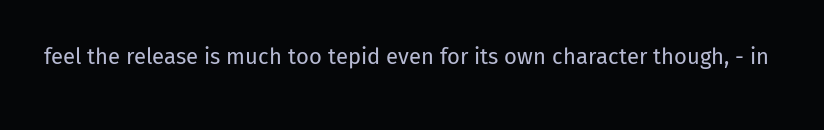feel the release is much too tepid even for its own character though, - in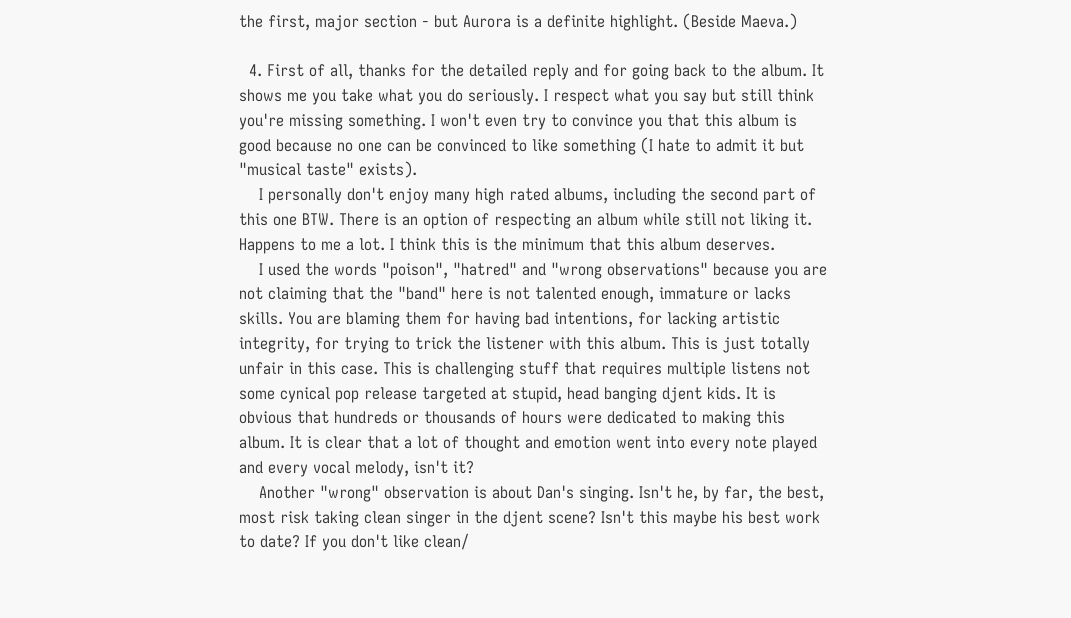the first, major section - but Aurora is a definite highlight. (Beside Maeva.)

  4. First of all, thanks for the detailed reply and for going back to the album. It shows me you take what you do seriously. I respect what you say but still think you're missing something. I won't even try to convince you that this album is good because no one can be convinced to like something (I hate to admit it but "musical taste" exists).
    I personally don't enjoy many high rated albums, including the second part of this one BTW. There is an option of respecting an album while still not liking it. Happens to me a lot. I think this is the minimum that this album deserves.
    I used the words "poison", "hatred" and "wrong observations" because you are not claiming that the "band" here is not talented enough, immature or lacks skills. You are blaming them for having bad intentions, for lacking artistic integrity, for trying to trick the listener with this album. This is just totally unfair in this case. This is challenging stuff that requires multiple listens not some cynical pop release targeted at stupid, head banging djent kids. It is obvious that hundreds or thousands of hours were dedicated to making this album. It is clear that a lot of thought and emotion went into every note played and every vocal melody, isn't it?
    Another "wrong" observation is about Dan's singing. Isn't he, by far, the best, most risk taking clean singer in the djent scene? Isn't this maybe his best work to date? If you don't like clean/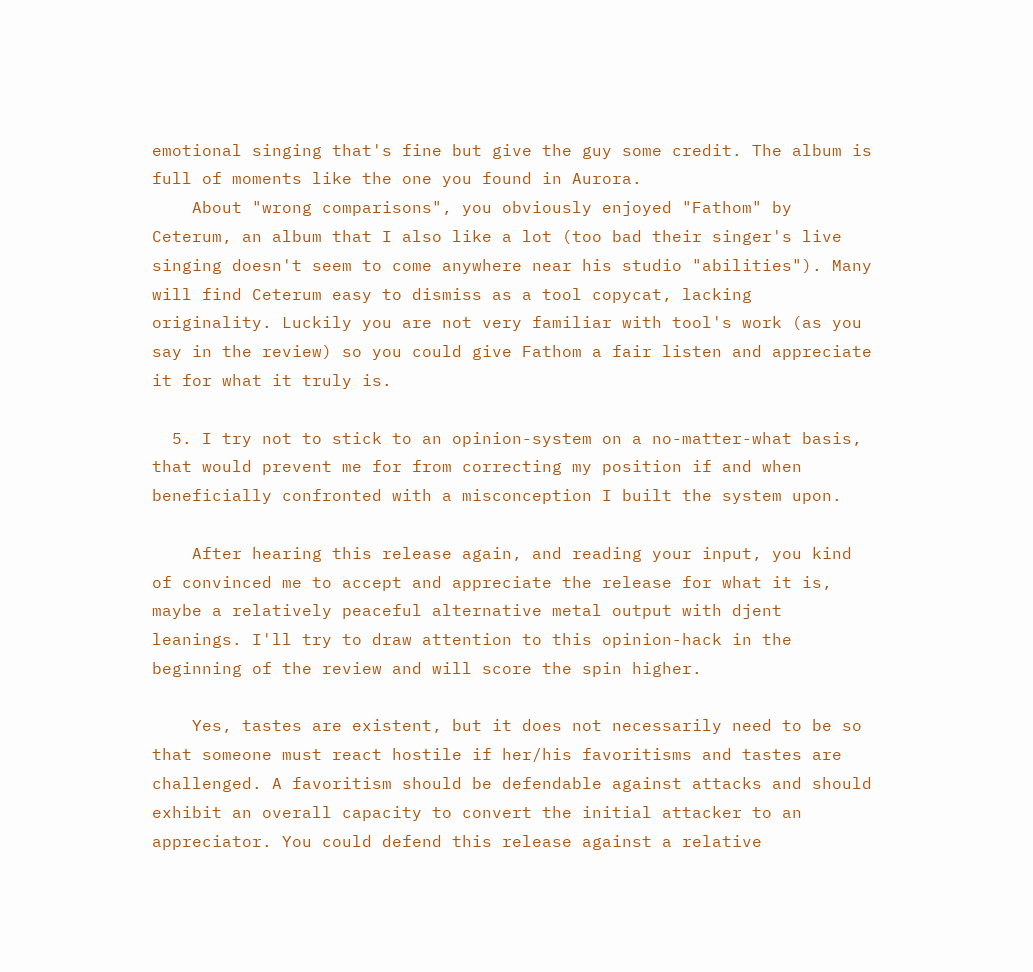emotional singing that's fine but give the guy some credit. The album is full of moments like the one you found in Aurora.
    About "wrong comparisons", you obviously enjoyed "Fathom" by Ceterum, an album that I also like a lot (too bad their singer's live singing doesn't seem to come anywhere near his studio "abilities"). Many will find Ceterum easy to dismiss as a tool copycat, lacking originality. Luckily you are not very familiar with tool's work (as you say in the review) so you could give Fathom a fair listen and appreciate it for what it truly is.

  5. I try not to stick to an opinion-system on a no-matter-what basis, that would prevent me for from correcting my position if and when beneficially confronted with a misconception I built the system upon.

    After hearing this release again, and reading your input, you kind of convinced me to accept and appreciate the release for what it is, maybe a relatively peaceful alternative metal output with djent leanings. I'll try to draw attention to this opinion-hack in the beginning of the review and will score the spin higher.

    Yes, tastes are existent, but it does not necessarily need to be so that someone must react hostile if her/his favoritisms and tastes are challenged. A favoritism should be defendable against attacks and should exhibit an overall capacity to convert the initial attacker to an appreciator. You could defend this release against a relative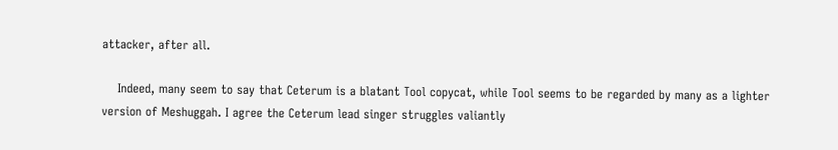attacker, after all.

    Indeed, many seem to say that Ceterum is a blatant Tool copycat, while Tool seems to be regarded by many as a lighter version of Meshuggah. I agree the Ceterum lead singer struggles valiantly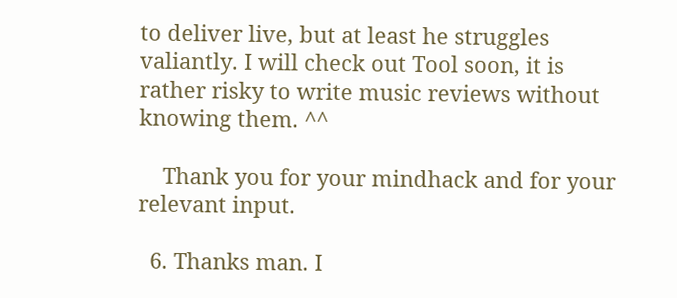to deliver live, but at least he struggles valiantly. I will check out Tool soon, it is rather risky to write music reviews without knowing them. ^^

    Thank you for your mindhack and for your relevant input.

  6. Thanks man. I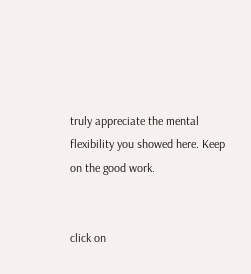truly appreciate the mental flexibility you showed here. Keep on the good work.


click on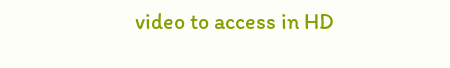video to access in HD